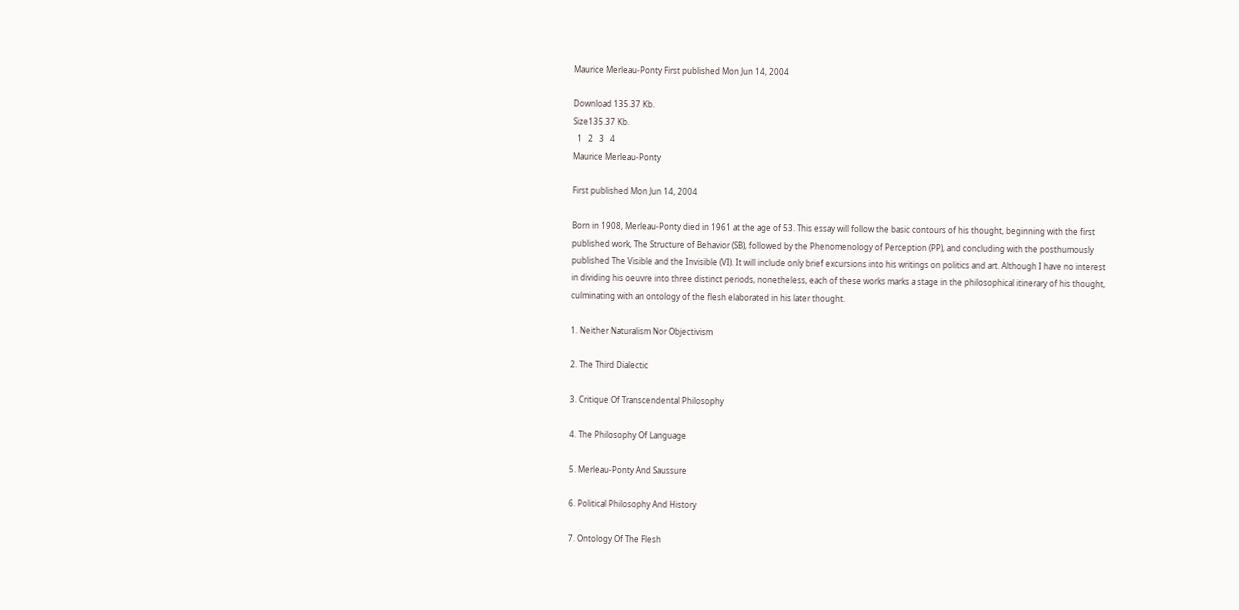Maurice Merleau-Ponty First published Mon Jun 14, 2004

Download 135.37 Kb.
Size135.37 Kb.
  1   2   3   4
Maurice Merleau-Ponty

First published Mon Jun 14, 2004

Born in 1908, Merleau-Ponty died in 1961 at the age of 53. This essay will follow the basic contours of his thought, beginning with the first published work, The Structure of Behavior (SB), followed by the Phenomenology of Perception (PP), and concluding with the posthumously published The Visible and the Invisible (VI). It will include only brief excursions into his writings on politics and art. Although I have no interest in dividing his oeuvre into three distinct periods, nonetheless, each of these works marks a stage in the philosophical itinerary of his thought, culminating with an ontology of the flesh elaborated in his later thought.

1. Neither Naturalism Nor Objectivism

2. The Third Dialectic

3. Critique Of Transcendental Philosophy

4. The Philosophy Of Language

5. Merleau-Ponty And Saussure

6. Political Philosophy And History

7. Ontology Of The Flesh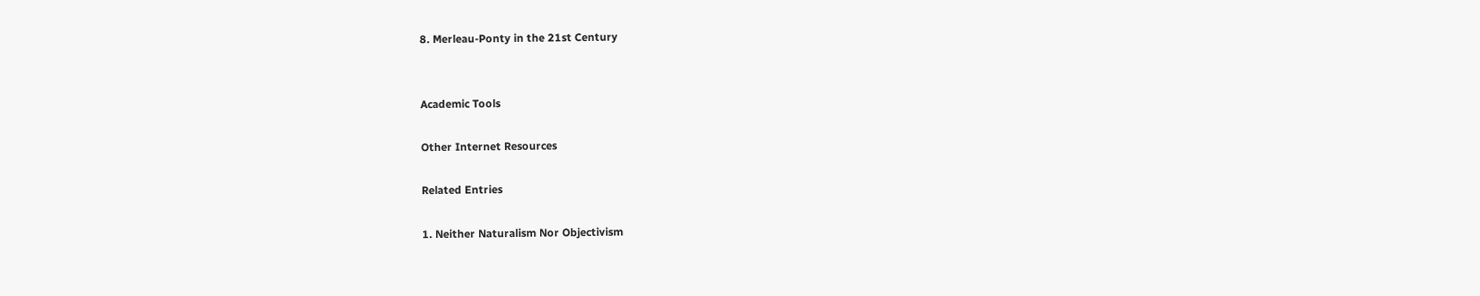8. Merleau-Ponty in the 21st Century


Academic Tools

Other Internet Resources

Related Entries

1. Neither Naturalism Nor Objectivism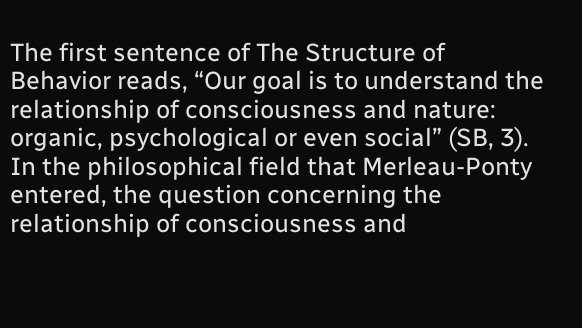The first sentence of The Structure of Behavior reads, “Our goal is to understand the relationship of consciousness and nature: organic, psychological or even social” (SB, 3). In the philosophical field that Merleau-Ponty entered, the question concerning the relationship of consciousness and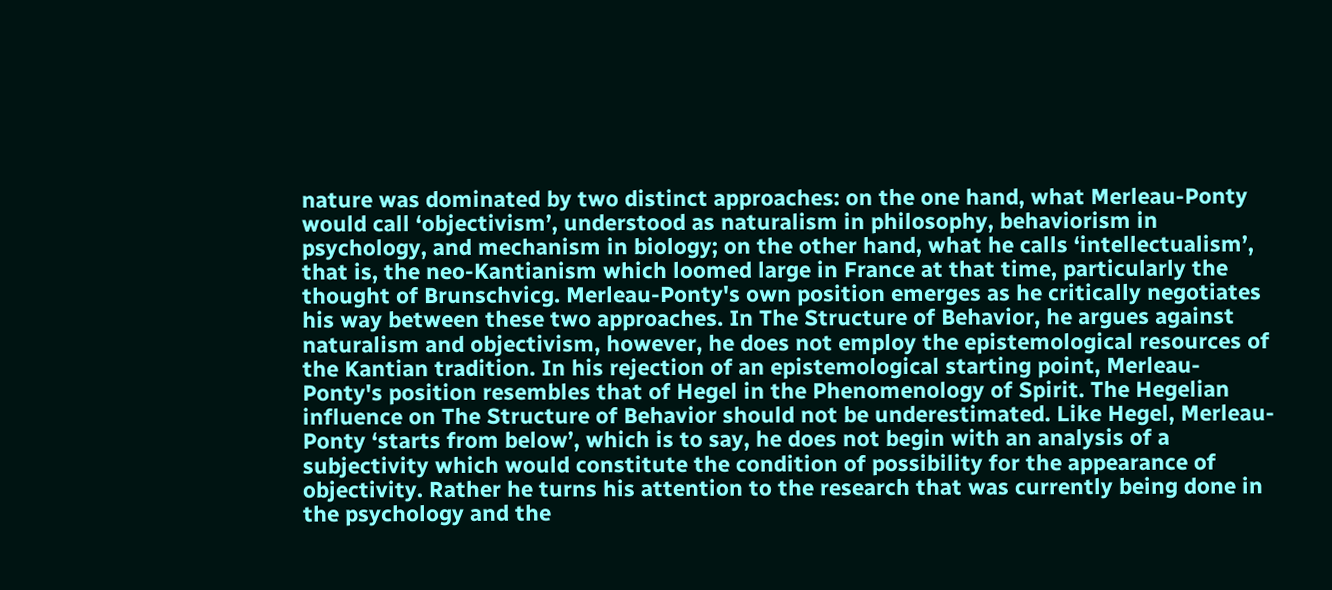nature was dominated by two distinct approaches: on the one hand, what Merleau-Ponty would call ‘objectivism’, understood as naturalism in philosophy, behaviorism in psychology, and mechanism in biology; on the other hand, what he calls ‘intellectualism’, that is, the neo-Kantianism which loomed large in France at that time, particularly the thought of Brunschvicg. Merleau-Ponty's own position emerges as he critically negotiates his way between these two approaches. In The Structure of Behavior, he argues against naturalism and objectivism, however, he does not employ the epistemological resources of the Kantian tradition. In his rejection of an epistemological starting point, Merleau-Ponty's position resembles that of Hegel in the Phenomenology of Spirit. The Hegelian influence on The Structure of Behavior should not be underestimated. Like Hegel, Merleau-Ponty ‘starts from below’, which is to say, he does not begin with an analysis of a subjectivity which would constitute the condition of possibility for the appearance of objectivity. Rather he turns his attention to the research that was currently being done in the psychology and the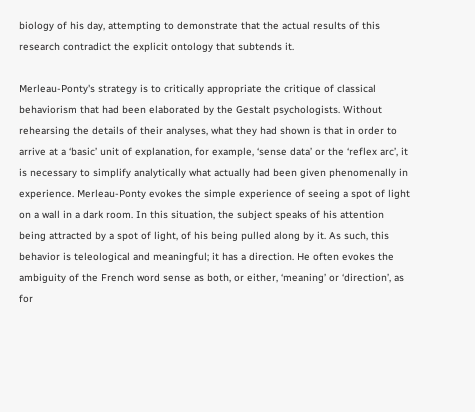biology of his day, attempting to demonstrate that the actual results of this research contradict the explicit ontology that subtends it.

Merleau-Ponty's strategy is to critically appropriate the critique of classical behaviorism that had been elaborated by the Gestalt psychologists. Without rehearsing the details of their analyses, what they had shown is that in order to arrive at a ‘basic’ unit of explanation, for example, ‘sense data’ or the ‘reflex arc’, it is necessary to simplify analytically what actually had been given phenomenally in experience. Merleau-Ponty evokes the simple experience of seeing a spot of light on a wall in a dark room. In this situation, the subject speaks of his attention being attracted by a spot of light, of his being pulled along by it. As such, this behavior is teleological and meaningful; it has a direction. He often evokes the ambiguity of the French word sense as both, or either, ‘meaning’ or ‘direction’, as for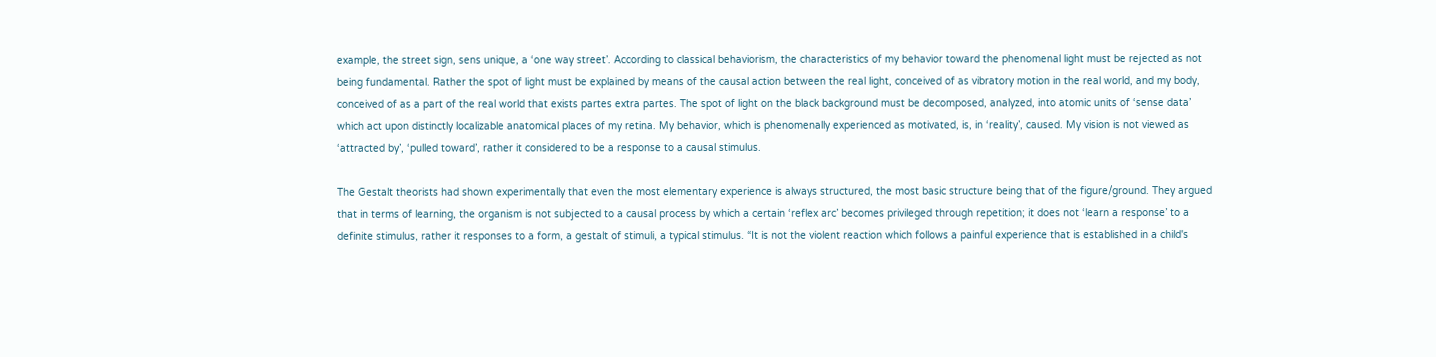example, the street sign, sens unique, a ‘one way street’. According to classical behaviorism, the characteristics of my behavior toward the phenomenal light must be rejected as not being fundamental. Rather the spot of light must be explained by means of the causal action between the real light, conceived of as vibratory motion in the real world, and my body, conceived of as a part of the real world that exists partes extra partes. The spot of light on the black background must be decomposed, analyzed, into atomic units of ‘sense data’ which act upon distinctly localizable anatomical places of my retina. My behavior, which is phenomenally experienced as motivated, is, in ‘reality’, caused. My vision is not viewed as ‘attracted by’, ‘pulled toward’, rather it considered to be a response to a causal stimulus.

The Gestalt theorists had shown experimentally that even the most elementary experience is always structured, the most basic structure being that of the figure/ground. They argued that in terms of learning, the organism is not subjected to a causal process by which a certain ‘reflex arc’ becomes privileged through repetition; it does not ‘learn a response’ to a definite stimulus, rather it responses to a form, a gestalt of stimuli, a typical stimulus. “It is not the violent reaction which follows a painful experience that is established in a child's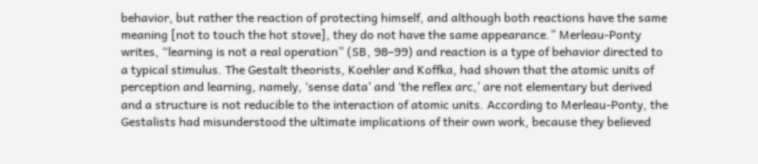behavior, but rather the reaction of protecting himself, and although both reactions have the same meaning [not to touch the hot stove], they do not have the same appearance.” Merleau-Ponty writes, “learning is not a real operation” (SB, 98–99) and reaction is a type of behavior directed to a typical stimulus. The Gestalt theorists, Koehler and Koffka, had shown that the atomic units of perception and learning, namely, ‘sense data’ and ‘the reflex arc,’ are not elementary but derived and a structure is not reducible to the interaction of atomic units. According to Merleau-Ponty, the Gestalists had misunderstood the ultimate implications of their own work, because they believed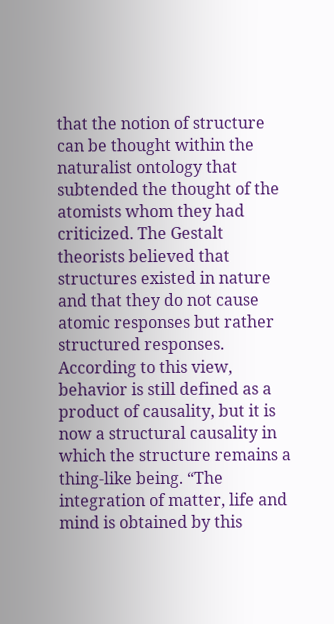that the notion of structure can be thought within the naturalist ontology that subtended the thought of the atomists whom they had criticized. The Gestalt theorists believed that structures existed in nature and that they do not cause atomic responses but rather structured responses. According to this view, behavior is still defined as a product of causality, but it is now a structural causality in which the structure remains a thing-like being. “The integration of matter, life and mind is obtained by this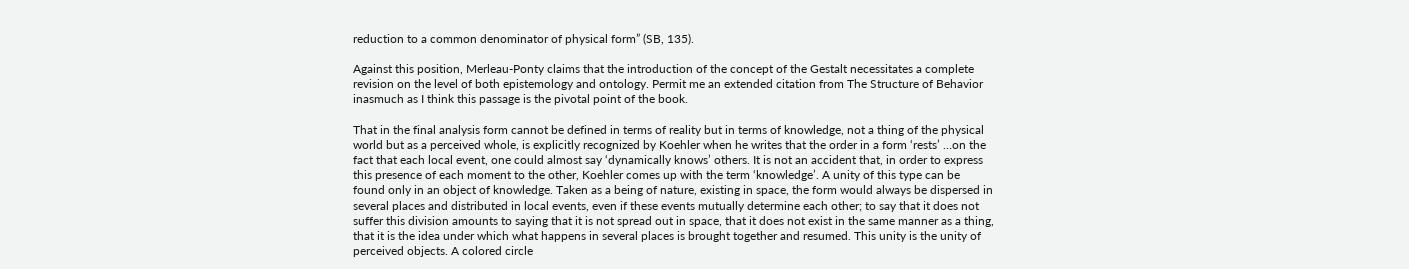reduction to a common denominator of physical form” (SB, 135).

Against this position, Merleau-Ponty claims that the introduction of the concept of the Gestalt necessitates a complete revision on the level of both epistemology and ontology. Permit me an extended citation from The Structure of Behavior inasmuch as I think this passage is the pivotal point of the book.

That in the final analysis form cannot be defined in terms of reality but in terms of knowledge, not a thing of the physical world but as a perceived whole, is explicitly recognized by Koehler when he writes that the order in a form ‘rests’ …on the fact that each local event, one could almost say ‘dynamically knows’ others. It is not an accident that, in order to express this presence of each moment to the other, Koehler comes up with the term ‘knowledge’. A unity of this type can be found only in an object of knowledge. Taken as a being of nature, existing in space, the form would always be dispersed in several places and distributed in local events, even if these events mutually determine each other; to say that it does not suffer this division amounts to saying that it is not spread out in space, that it does not exist in the same manner as a thing, that it is the idea under which what happens in several places is brought together and resumed. This unity is the unity of perceived objects. A colored circle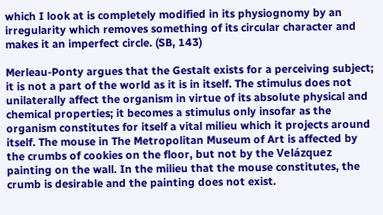which I look at is completely modified in its physiognomy by an irregularity which removes something of its circular character and makes it an imperfect circle. (SB, 143)

Merleau-Ponty argues that the Gestalt exists for a perceiving subject; it is not a part of the world as it is in itself. The stimulus does not unilaterally affect the organism in virtue of its absolute physical and chemical properties; it becomes a stimulus only insofar as the organism constitutes for itself a vital milieu which it projects around itself. The mouse in The Metropolitan Museum of Art is affected by the crumbs of cookies on the floor, but not by the Velázquez painting on the wall. In the milieu that the mouse constitutes, the crumb is desirable and the painting does not exist.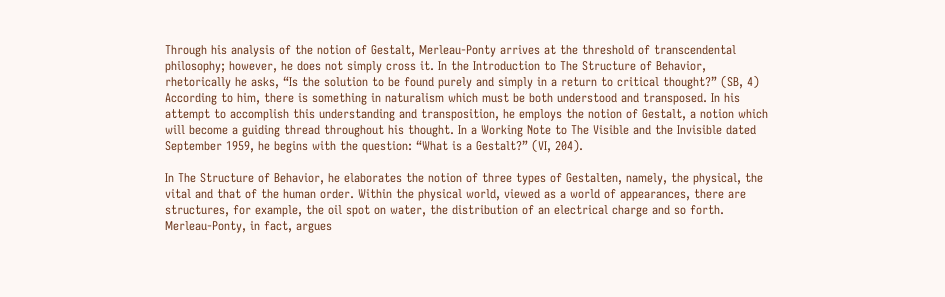Through his analysis of the notion of Gestalt, Merleau-Ponty arrives at the threshold of transcendental philosophy; however, he does not simply cross it. In the Introduction to The Structure of Behavior, rhetorically he asks, “Is the solution to be found purely and simply in a return to critical thought?” (SB, 4) According to him, there is something in naturalism which must be both understood and transposed. In his attempt to accomplish this understanding and transposition, he employs the notion of Gestalt, a notion which will become a guiding thread throughout his thought. In a Working Note to The Visible and the Invisible dated September 1959, he begins with the question: “What is a Gestalt?” (VI, 204).

In The Structure of Behavior, he elaborates the notion of three types of Gestalten, namely, the physical, the vital and that of the human order. Within the physical world, viewed as a world of appearances, there are structures, for example, the oil spot on water, the distribution of an electrical charge and so forth. Merleau-Ponty, in fact, argues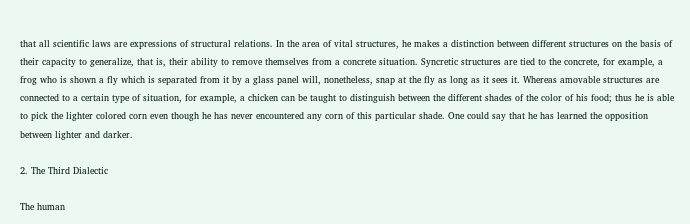that all scientific laws are expressions of structural relations. In the area of vital structures, he makes a distinction between different structures on the basis of their capacity to generalize, that is, their ability to remove themselves from a concrete situation. Syncretic structures are tied to the concrete, for example, a frog who is shown a fly which is separated from it by a glass panel will, nonetheless, snap at the fly as long as it sees it. Whereas amovable structures are connected to a certain type of situation, for example, a chicken can be taught to distinguish between the different shades of the color of his food; thus he is able to pick the lighter colored corn even though he has never encountered any corn of this particular shade. One could say that he has learned the opposition between lighter and darker.

2. The Third Dialectic

The human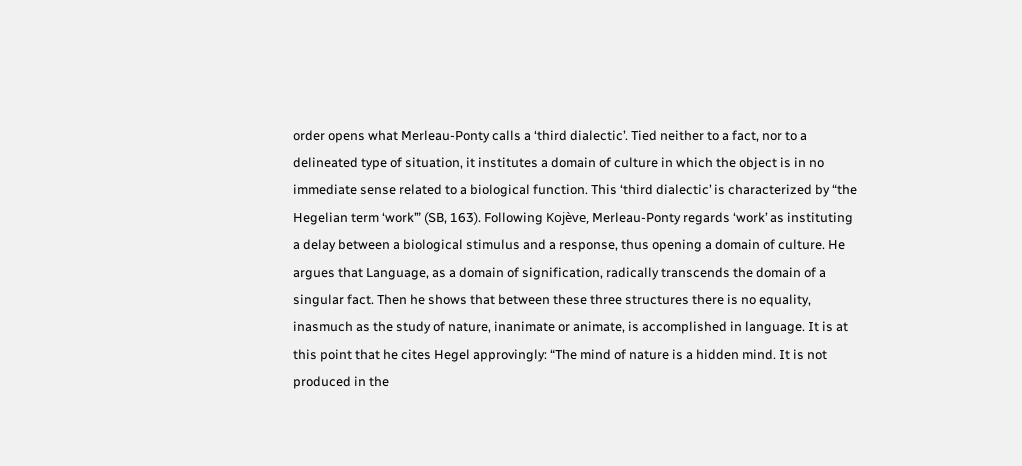order opens what Merleau-Ponty calls a ‘third dialectic’. Tied neither to a fact, nor to a delineated type of situation, it institutes a domain of culture in which the object is in no immediate sense related to a biological function. This ‘third dialectic’ is characterized by “the Hegelian term ‘work’” (SB, 163). Following Kojève, Merleau-Ponty regards ‘work’ as instituting a delay between a biological stimulus and a response, thus opening a domain of culture. He argues that Language, as a domain of signification, radically transcends the domain of a singular fact. Then he shows that between these three structures there is no equality, inasmuch as the study of nature, inanimate or animate, is accomplished in language. It is at this point that he cites Hegel approvingly: “The mind of nature is a hidden mind. It is not produced in the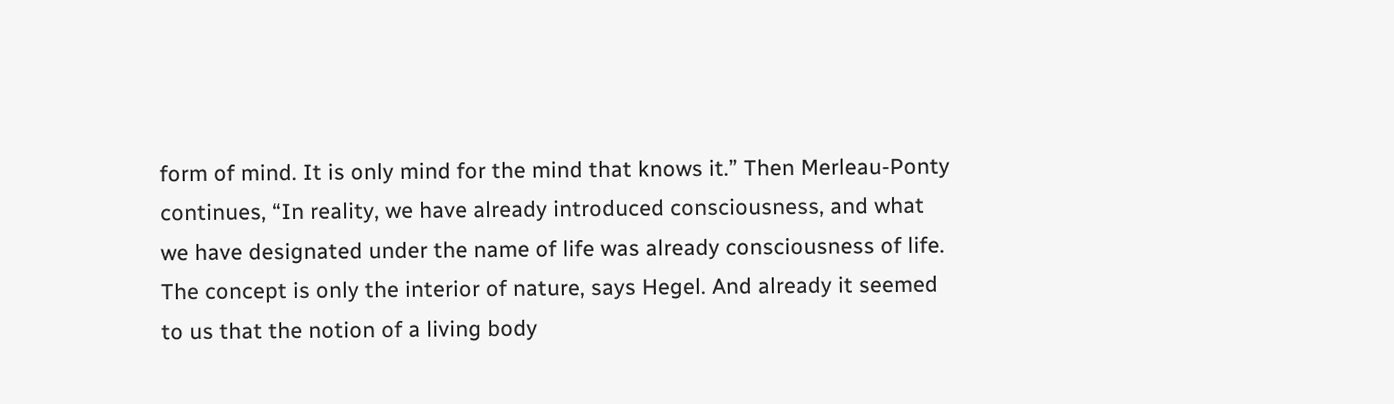form of mind. It is only mind for the mind that knows it.” Then Merleau-Ponty continues, “In reality, we have already introduced consciousness, and what we have designated under the name of life was already consciousness of life. The concept is only the interior of nature, says Hegel. And already it seemed to us that the notion of a living body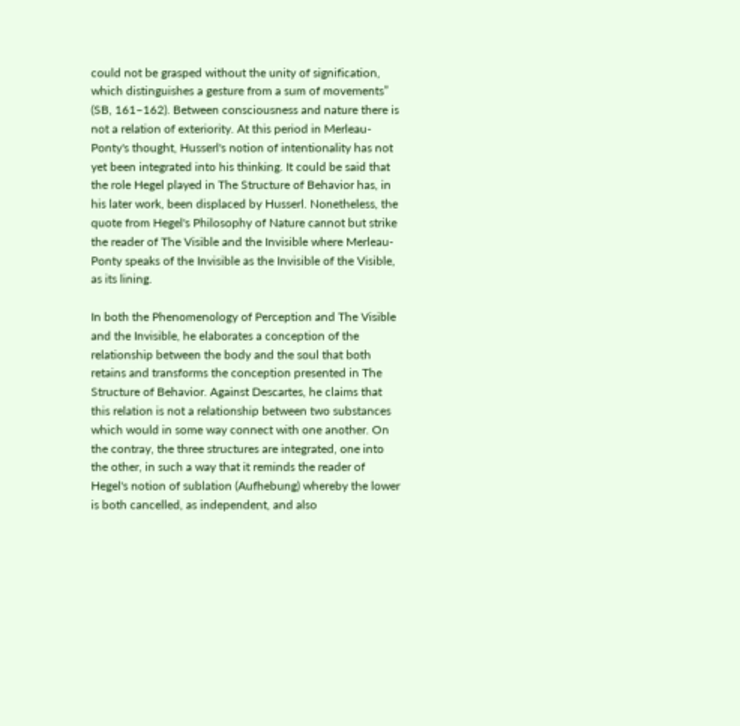could not be grasped without the unity of signification, which distinguishes a gesture from a sum of movements” (SB, 161–162). Between consciousness and nature there is not a relation of exteriority. At this period in Merleau-Ponty's thought, Husserl's notion of intentionality has not yet been integrated into his thinking. It could be said that the role Hegel played in The Structure of Behavior has, in his later work, been displaced by Husserl. Nonetheless, the quote from Hegel's Philosophy of Nature cannot but strike the reader of The Visible and the Invisible where Merleau-Ponty speaks of the Invisible as the Invisible of the Visible, as its lining.

In both the Phenomenology of Perception and The Visible and the Invisible, he elaborates a conception of the relationship between the body and the soul that both retains and transforms the conception presented in The Structure of Behavior. Against Descartes, he claims that this relation is not a relationship between two substances which would in some way connect with one another. On the contray, the three structures are integrated, one into the other, in such a way that it reminds the reader of Hegel's notion of sublation (Aufhebung) whereby the lower is both cancelled, as independent, and also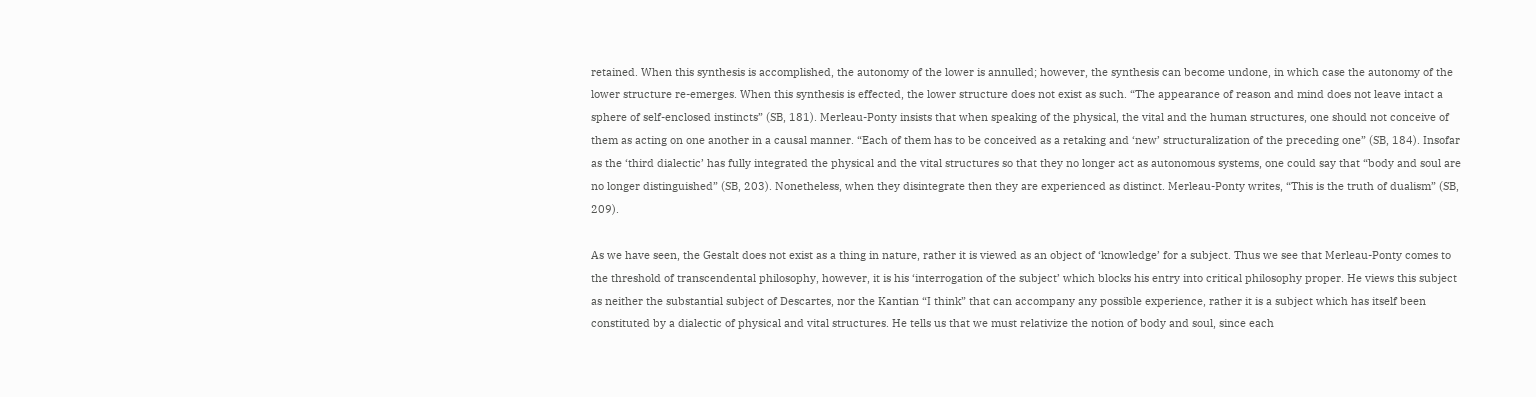retained. When this synthesis is accomplished, the autonomy of the lower is annulled; however, the synthesis can become undone, in which case the autonomy of the lower structure re-emerges. When this synthesis is effected, the lower structure does not exist as such. “The appearance of reason and mind does not leave intact a sphere of self-enclosed instincts” (SB, 181). Merleau-Ponty insists that when speaking of the physical, the vital and the human structures, one should not conceive of them as acting on one another in a causal manner. “Each of them has to be conceived as a retaking and ‘new’ structuralization of the preceding one” (SB, 184). Insofar as the ‘third dialectic’ has fully integrated the physical and the vital structures so that they no longer act as autonomous systems, one could say that “body and soul are no longer distinguished” (SB, 203). Nonetheless, when they disintegrate then they are experienced as distinct. Merleau-Ponty writes, “This is the truth of dualism” (SB, 209).

As we have seen, the Gestalt does not exist as a thing in nature, rather it is viewed as an object of ‘knowledge’ for a subject. Thus we see that Merleau-Ponty comes to the threshold of transcendental philosophy, however, it is his ‘interrogation of the subject’ which blocks his entry into critical philosophy proper. He views this subject as neither the substantial subject of Descartes, nor the Kantian “I think” that can accompany any possible experience, rather it is a subject which has itself been constituted by a dialectic of physical and vital structures. He tells us that we must relativize the notion of body and soul, since each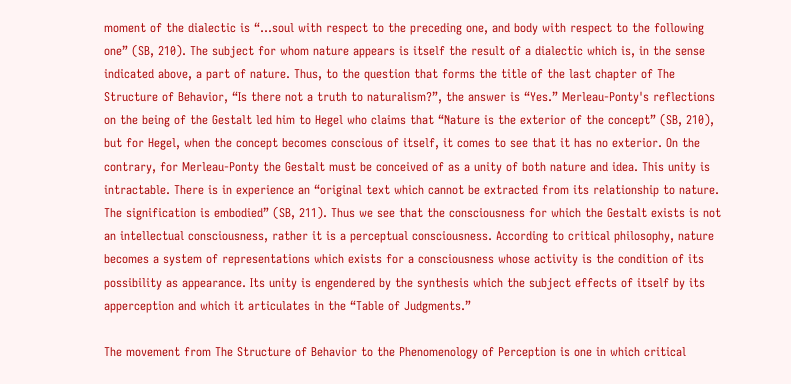moment of the dialectic is “…soul with respect to the preceding one, and body with respect to the following one” (SB, 210). The subject for whom nature appears is itself the result of a dialectic which is, in the sense indicated above, a part of nature. Thus, to the question that forms the title of the last chapter of The Structure of Behavior, “Is there not a truth to naturalism?”, the answer is “Yes.” Merleau-Ponty's reflections on the being of the Gestalt led him to Hegel who claims that “Nature is the exterior of the concept” (SB, 210), but for Hegel, when the concept becomes conscious of itself, it comes to see that it has no exterior. On the contrary, for Merleau-Ponty the Gestalt must be conceived of as a unity of both nature and idea. This unity is intractable. There is in experience an “original text which cannot be extracted from its relationship to nature. The signification is embodied” (SB, 211). Thus we see that the consciousness for which the Gestalt exists is not an intellectual consciousness, rather it is a perceptual consciousness. According to critical philosophy, nature becomes a system of representations which exists for a consciousness whose activity is the condition of its possibility as appearance. Its unity is engendered by the synthesis which the subject effects of itself by its apperception and which it articulates in the “Table of Judgments.”

The movement from The Structure of Behavior to the Phenomenology of Perception is one in which critical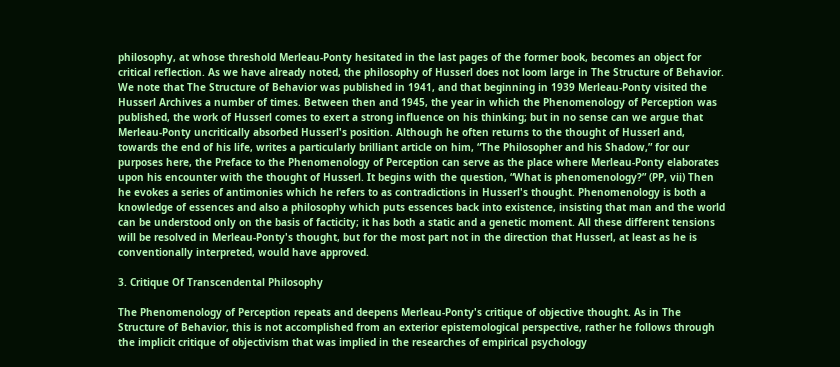philosophy, at whose threshold Merleau-Ponty hesitated in the last pages of the former book, becomes an object for critical reflection. As we have already noted, the philosophy of Husserl does not loom large in The Structure of Behavior. We note that The Structure of Behavior was published in 1941, and that beginning in 1939 Merleau-Ponty visited the Husserl Archives a number of times. Between then and 1945, the year in which the Phenomenology of Perception was published, the work of Husserl comes to exert a strong influence on his thinking; but in no sense can we argue that Merleau-Ponty uncritically absorbed Husserl's position. Although he often returns to the thought of Husserl and, towards the end of his life, writes a particularly brilliant article on him, “The Philosopher and his Shadow,” for our purposes here, the Preface to the Phenomenology of Perception can serve as the place where Merleau-Ponty elaborates upon his encounter with the thought of Husserl. It begins with the question, “What is phenomenology?” (PP, vii) Then he evokes a series of antimonies which he refers to as contradictions in Husserl's thought. Phenomenology is both a knowledge of essences and also a philosophy which puts essences back into existence, insisting that man and the world can be understood only on the basis of facticity; it has both a static and a genetic moment. All these different tensions will be resolved in Merleau-Ponty's thought, but for the most part not in the direction that Husserl, at least as he is conventionally interpreted, would have approved.

3. Critique Of Transcendental Philosophy

The Phenomenology of Perception repeats and deepens Merleau-Ponty's critique of objective thought. As in The Structure of Behavior, this is not accomplished from an exterior epistemological perspective, rather he follows through the implicit critique of objectivism that was implied in the researches of empirical psychology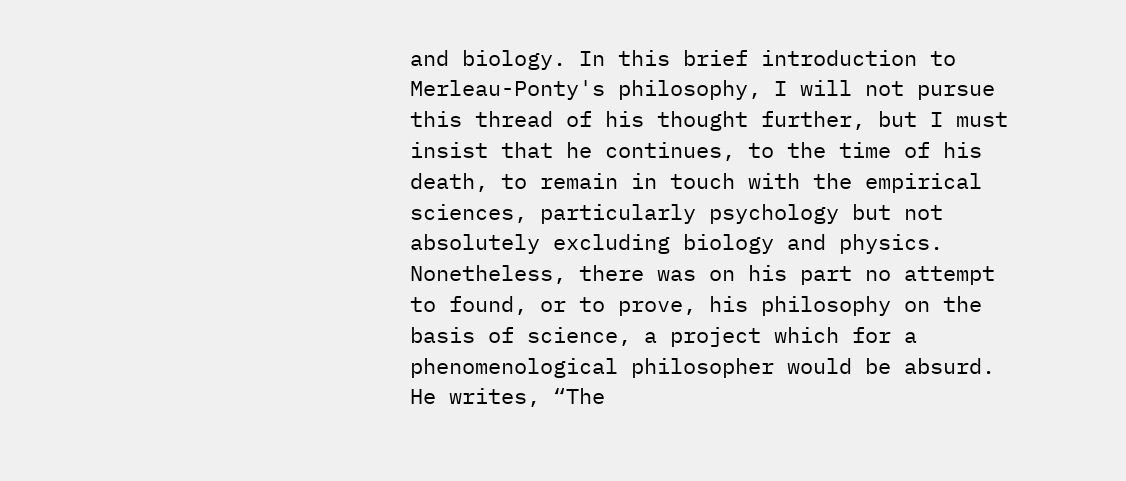and biology. In this brief introduction to Merleau-Ponty's philosophy, I will not pursue this thread of his thought further, but I must insist that he continues, to the time of his death, to remain in touch with the empirical sciences, particularly psychology but not absolutely excluding biology and physics. Nonetheless, there was on his part no attempt to found, or to prove, his philosophy on the basis of science, a project which for a phenomenological philosopher would be absurd. He writes, “The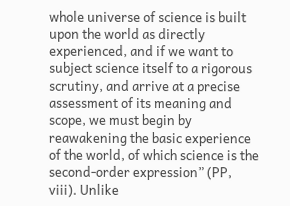whole universe of science is built upon the world as directly experienced, and if we want to subject science itself to a rigorous scrutiny, and arrive at a precise assessment of its meaning and scope, we must begin by reawakening the basic experience of the world, of which science is the second-order expression” (PP, viii). Unlike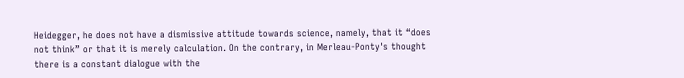Heidegger, he does not have a dismissive attitude towards science, namely, that it “does not think” or that it is merely calculation. On the contrary, in Merleau-Ponty's thought there is a constant dialogue with the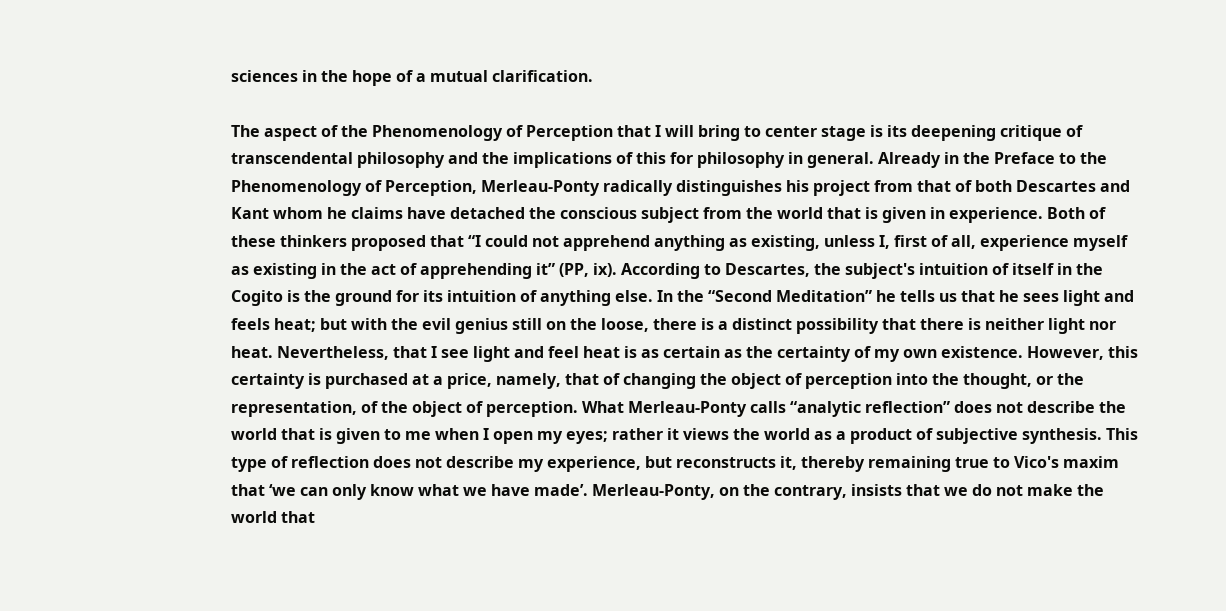sciences in the hope of a mutual clarification.

The aspect of the Phenomenology of Perception that I will bring to center stage is its deepening critique of transcendental philosophy and the implications of this for philosophy in general. Already in the Preface to the Phenomenology of Perception, Merleau-Ponty radically distinguishes his project from that of both Descartes and Kant whom he claims have detached the conscious subject from the world that is given in experience. Both of these thinkers proposed that “I could not apprehend anything as existing, unless I, first of all, experience myself as existing in the act of apprehending it” (PP, ix). According to Descartes, the subject's intuition of itself in the Cogito is the ground for its intuition of anything else. In the “Second Meditation” he tells us that he sees light and feels heat; but with the evil genius still on the loose, there is a distinct possibility that there is neither light nor heat. Nevertheless, that I see light and feel heat is as certain as the certainty of my own existence. However, this certainty is purchased at a price, namely, that of changing the object of perception into the thought, or the representation, of the object of perception. What Merleau-Ponty calls “analytic reflection” does not describe the world that is given to me when I open my eyes; rather it views the world as a product of subjective synthesis. This type of reflection does not describe my experience, but reconstructs it, thereby remaining true to Vico's maxim that ‘we can only know what we have made’. Merleau-Ponty, on the contrary, insists that we do not make the world that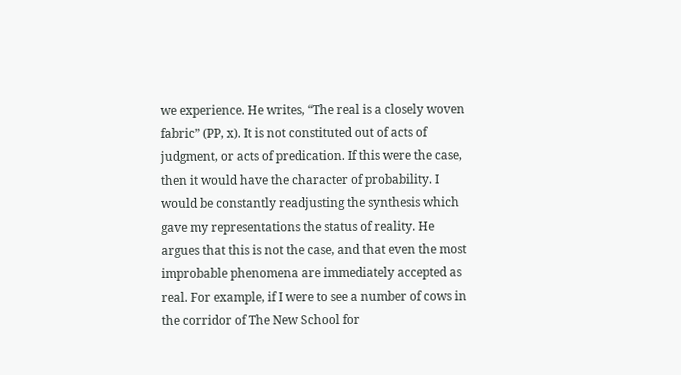we experience. He writes, “The real is a closely woven fabric” (PP, x). It is not constituted out of acts of judgment, or acts of predication. If this were the case, then it would have the character of probability. I would be constantly readjusting the synthesis which gave my representations the status of reality. He argues that this is not the case, and that even the most improbable phenomena are immediately accepted as real. For example, if I were to see a number of cows in the corridor of The New School for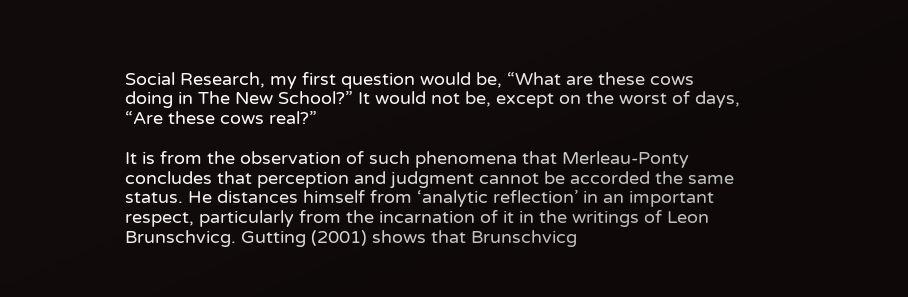Social Research, my first question would be, “What are these cows doing in The New School?” It would not be, except on the worst of days, “Are these cows real?”

It is from the observation of such phenomena that Merleau-Ponty concludes that perception and judgment cannot be accorded the same status. He distances himself from ‘analytic reflection’ in an important respect, particularly from the incarnation of it in the writings of Leon Brunschvicg. Gutting (2001) shows that Brunschvicg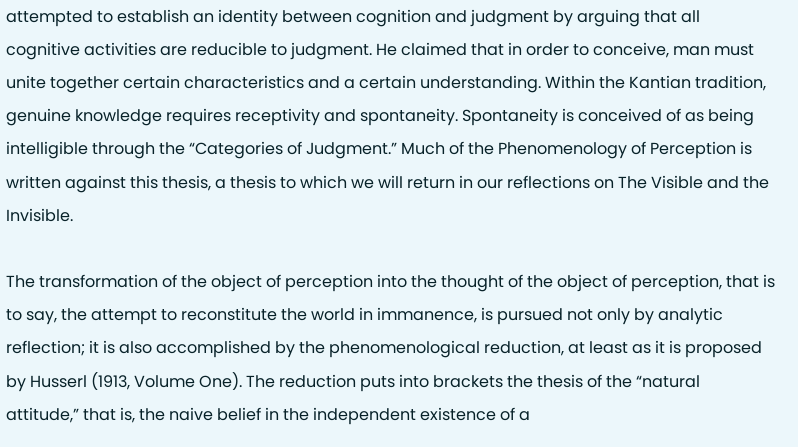attempted to establish an identity between cognition and judgment by arguing that all cognitive activities are reducible to judgment. He claimed that in order to conceive, man must unite together certain characteristics and a certain understanding. Within the Kantian tradition, genuine knowledge requires receptivity and spontaneity. Spontaneity is conceived of as being intelligible through the “Categories of Judgment.” Much of the Phenomenology of Perception is written against this thesis, a thesis to which we will return in our reflections on The Visible and the Invisible.

The transformation of the object of perception into the thought of the object of perception, that is to say, the attempt to reconstitute the world in immanence, is pursued not only by analytic reflection; it is also accomplished by the phenomenological reduction, at least as it is proposed by Husserl (1913, Volume One). The reduction puts into brackets the thesis of the “natural attitude,” that is, the naive belief in the independent existence of a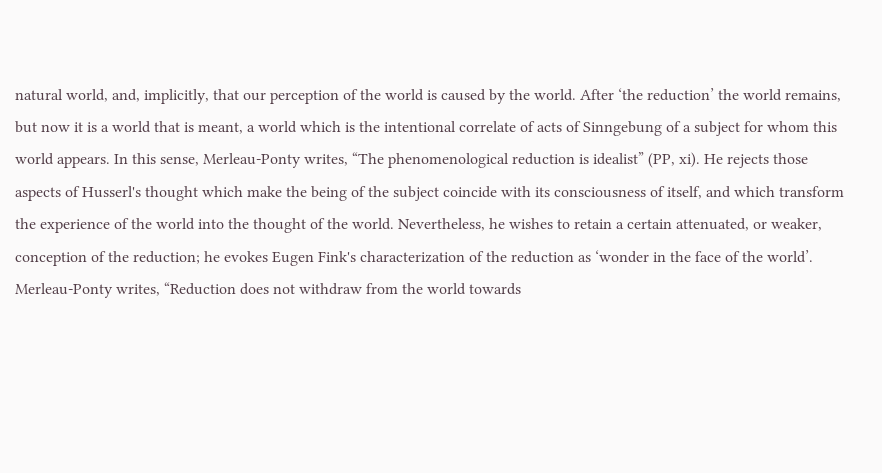natural world, and, implicitly, that our perception of the world is caused by the world. After ‘the reduction’ the world remains, but now it is a world that is meant, a world which is the intentional correlate of acts of Sinngebung of a subject for whom this world appears. In this sense, Merleau-Ponty writes, “The phenomenological reduction is idealist” (PP, xi). He rejects those aspects of Husserl's thought which make the being of the subject coincide with its consciousness of itself, and which transform the experience of the world into the thought of the world. Nevertheless, he wishes to retain a certain attenuated, or weaker, conception of the reduction; he evokes Eugen Fink's characterization of the reduction as ‘wonder in the face of the world’. Merleau-Ponty writes, “Reduction does not withdraw from the world towards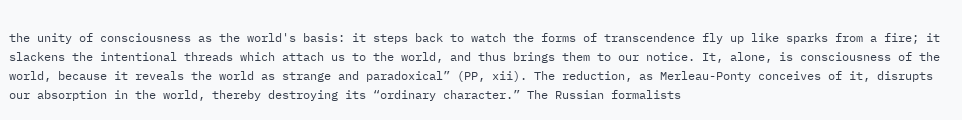the unity of consciousness as the world's basis: it steps back to watch the forms of transcendence fly up like sparks from a fire; it slackens the intentional threads which attach us to the world, and thus brings them to our notice. It, alone, is consciousness of the world, because it reveals the world as strange and paradoxical” (PP, xii). The reduction, as Merleau-Ponty conceives of it, disrupts our absorption in the world, thereby destroying its “ordinary character.” The Russian formalists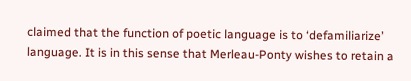claimed that the function of poetic language is to ‘defamiliarize’ language. It is in this sense that Merleau-Ponty wishes to retain a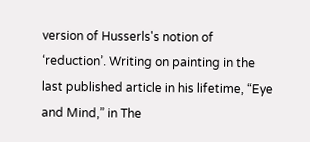version of Husserls's notion of ‘reduction’. Writing on painting in the last published article in his lifetime, “Eye and Mind,” in The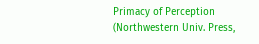Primacy of Perception (Northwestern Univ. Press,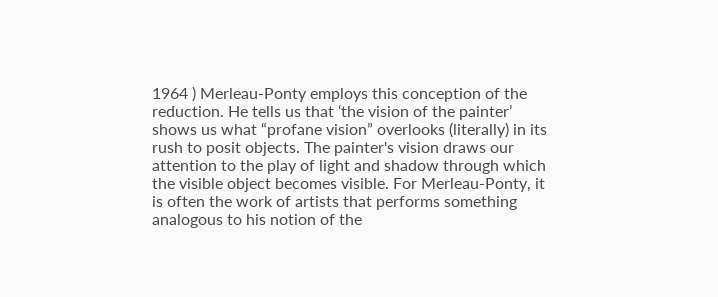1964 ) Merleau-Ponty employs this conception of the reduction. He tells us that ‘the vision of the painter’ shows us what “profane vision” overlooks (literally) in its rush to posit objects. The painter's vision draws our attention to the play of light and shadow through which the visible object becomes visible. For Merleau-Ponty, it is often the work of artists that performs something analogous to his notion of the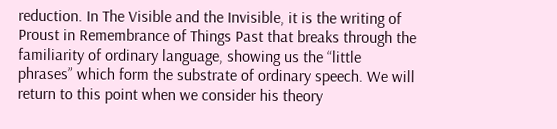reduction. In The Visible and the Invisible, it is the writing of Proust in Remembrance of Things Past that breaks through the familiarity of ordinary language, showing us the “little phrases” which form the substrate of ordinary speech. We will return to this point when we consider his theory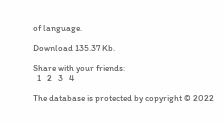of language.

Download 135.37 Kb.

Share with your friends:
  1   2   3   4

The database is protected by copyright © 2022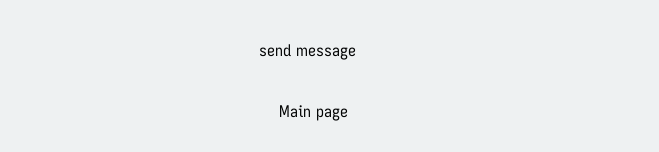send message

    Main page